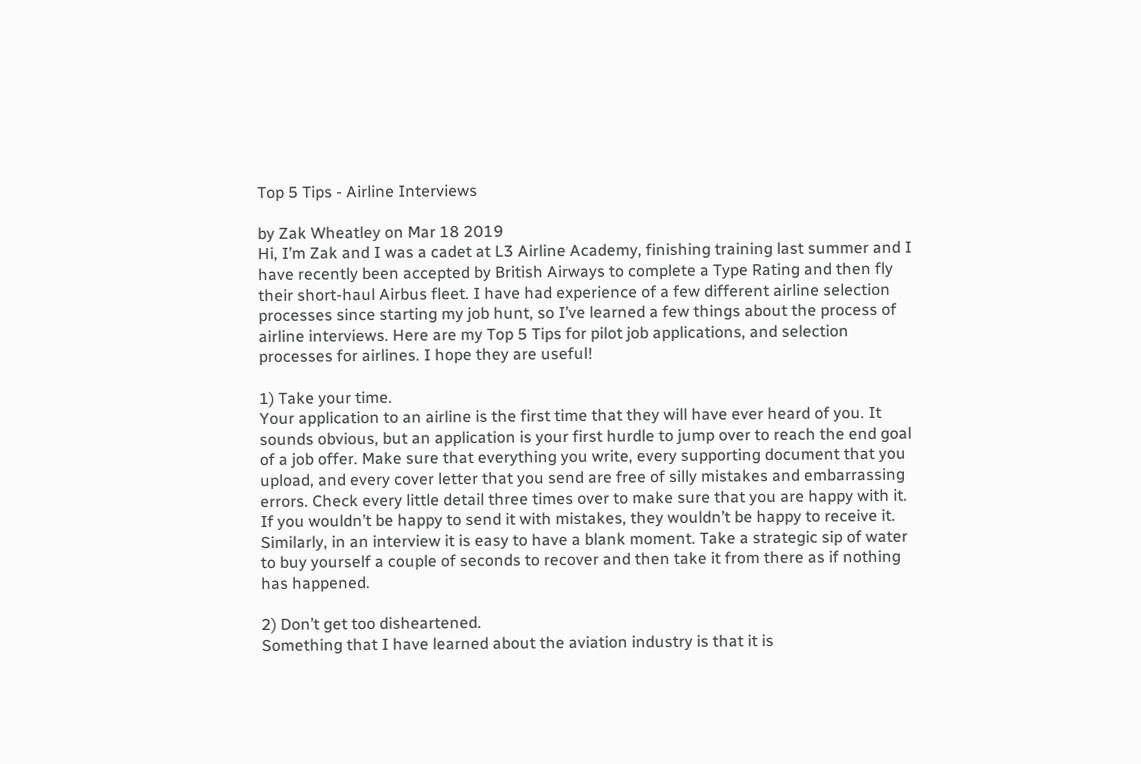Top 5 Tips - Airline Interviews

by Zak Wheatley on Mar 18 2019
Hi, I’m Zak and I was a cadet at L3 Airline Academy, finishing training last summer and I have recently been accepted by British Airways to complete a Type Rating and then fly their short-haul Airbus fleet. I have had experience of a few different airline selection processes since starting my job hunt, so I’ve learned a few things about the process of airline interviews. Here are my Top 5 Tips for pilot job applications, and selection processes for airlines. I hope they are useful!

1) Take your time.
Your application to an airline is the first time that they will have ever heard of you. It sounds obvious, but an application is your first hurdle to jump over to reach the end goal of a job offer. Make sure that everything you write, every supporting document that you upload, and every cover letter that you send are free of silly mistakes and embarrassing errors. Check every little detail three times over to make sure that you are happy with it. If you wouldn’t be happy to send it with mistakes, they wouldn’t be happy to receive it. Similarly, in an interview it is easy to have a blank moment. Take a strategic sip of water to buy yourself a couple of seconds to recover and then take it from there as if nothing has happened.

2) Don’t get too disheartened.
Something that I have learned about the aviation industry is that it is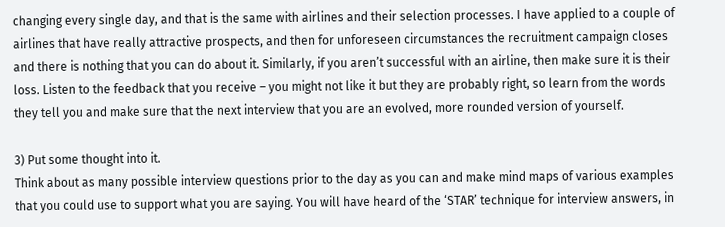changing every single day, and that is the same with airlines and their selection processes. I have applied to a couple of airlines that have really attractive prospects, and then for unforeseen circumstances the recruitment campaign closes and there is nothing that you can do about it. Similarly, if you aren’t successful with an airline, then make sure it is their loss. Listen to the feedback that you receive – you might not like it but they are probably right, so learn from the words they tell you and make sure that the next interview that you are an evolved, more rounded version of yourself.

3) Put some thought into it.
Think about as many possible interview questions prior to the day as you can and make mind maps of various examples that you could use to support what you are saying. You will have heard of the ‘STAR’ technique for interview answers, in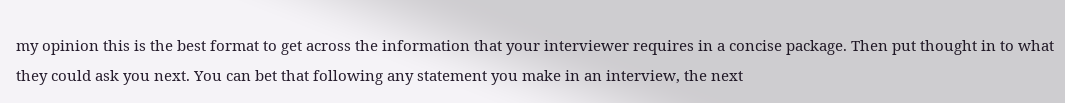my opinion this is the best format to get across the information that your interviewer requires in a concise package. Then put thought in to what they could ask you next. You can bet that following any statement you make in an interview, the next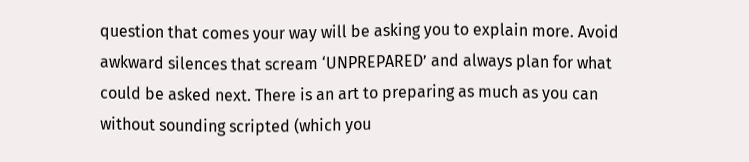question that comes your way will be asking you to explain more. Avoid awkward silences that scream ‘UNPREPARED’ and always plan for what could be asked next. There is an art to preparing as much as you can without sounding scripted (which you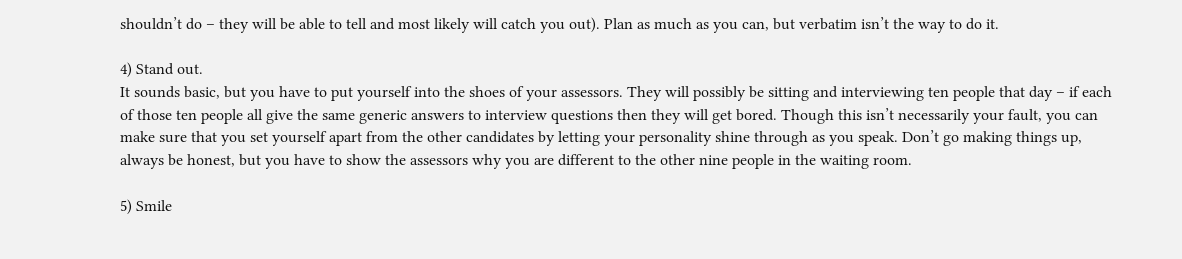shouldn’t do – they will be able to tell and most likely will catch you out). Plan as much as you can, but verbatim isn’t the way to do it.

4) Stand out.
It sounds basic, but you have to put yourself into the shoes of your assessors. They will possibly be sitting and interviewing ten people that day – if each of those ten people all give the same generic answers to interview questions then they will get bored. Though this isn’t necessarily your fault, you can make sure that you set yourself apart from the other candidates by letting your personality shine through as you speak. Don’t go making things up, always be honest, but you have to show the assessors why you are different to the other nine people in the waiting room.

5) Smile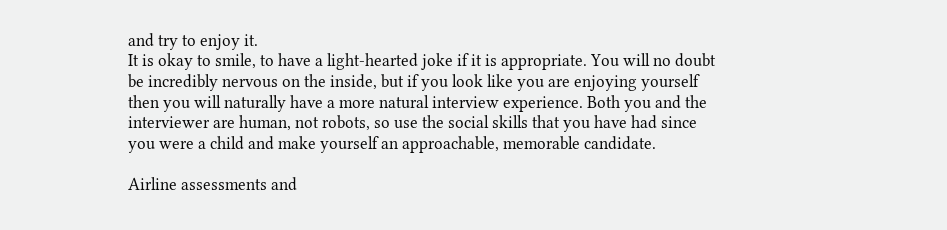and try to enjoy it.
It is okay to smile, to have a light-hearted joke if it is appropriate. You will no doubt be incredibly nervous on the inside, but if you look like you are enjoying yourself then you will naturally have a more natural interview experience. Both you and the interviewer are human, not robots, so use the social skills that you have had since you were a child and make yourself an approachable, memorable candidate.

Airline assessments and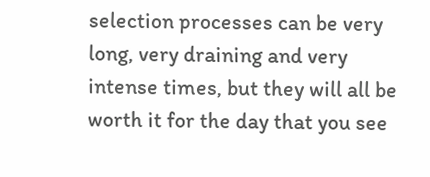selection processes can be very long, very draining and very intense times, but they will all be worth it for the day that you see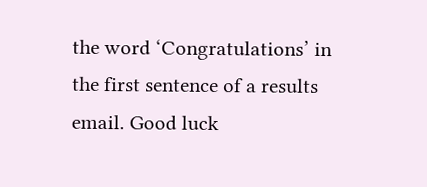the word ‘Congratulations’ in the first sentence of a results email. Good luck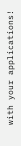with your applications!